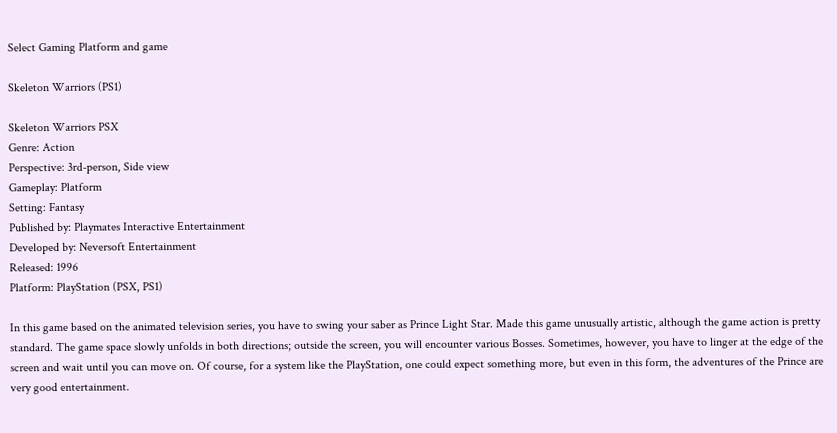Select Gaming Platform and game

Skeleton Warriors (PS1)

Skeleton Warriors PSX
Genre: Action
Perspective: 3rd-person, Side view
Gameplay: Platform
Setting: Fantasy
Published by: Playmates Interactive Entertainment
Developed by: Neversoft Entertainment
Released: 1996
Platform: PlayStation (PSX, PS1)

In this game based on the animated television series, you have to swing your saber as Prince Light Star. Made this game unusually artistic, although the game action is pretty standard. The game space slowly unfolds in both directions; outside the screen, you will encounter various Bosses. Sometimes, however, you have to linger at the edge of the screen and wait until you can move on. Of course, for a system like the PlayStation, one could expect something more, but even in this form, the adventures of the Prince are very good entertainment.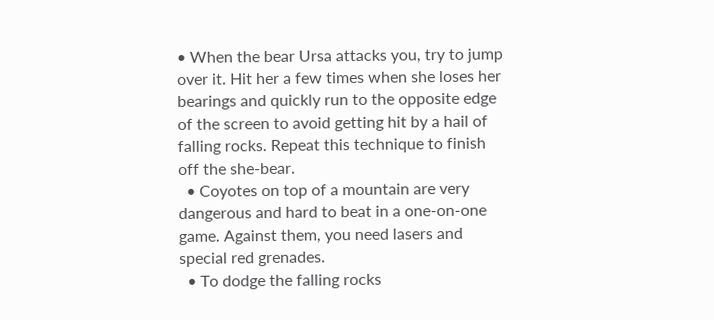• When the bear Ursa attacks you, try to jump over it. Hit her a few times when she loses her bearings and quickly run to the opposite edge of the screen to avoid getting hit by a hail of falling rocks. Repeat this technique to finish off the she-bear.
  • Coyotes on top of a mountain are very dangerous and hard to beat in a one-on-one game. Against them, you need lasers and special red grenades.
  • To dodge the falling rocks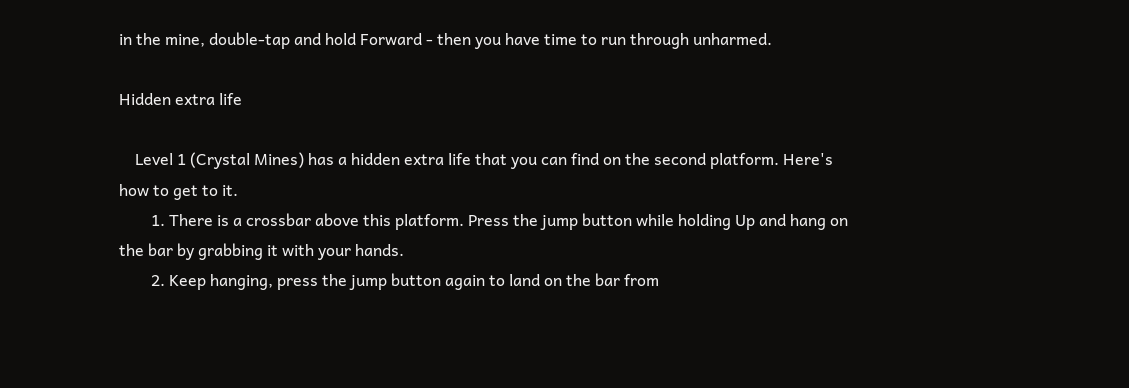in the mine, double-tap and hold Forward - then you have time to run through unharmed.

Hidden extra life

    Level 1 (Crystal Mines) has a hidden extra life that you can find on the second platform. Here's how to get to it.
        1. There is a crossbar above this platform. Press the jump button while holding Up and hang on the bar by grabbing it with your hands.
        2. Keep hanging, press the jump button again to land on the bar from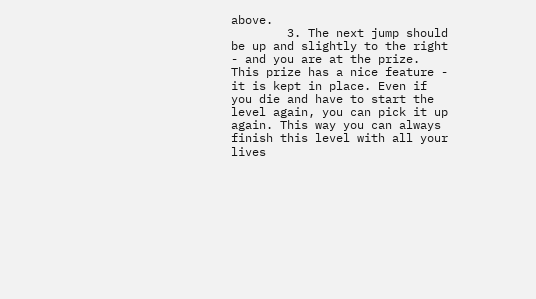above.
        3. The next jump should be up and slightly to the right - and you are at the prize. This prize has a nice feature - it is kept in place. Even if you die and have to start the level again, you can pick it up again. This way you can always finish this level with all your lives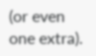(or even one extra).